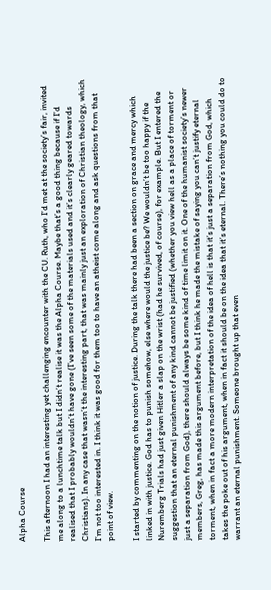Alpha Course

This afternoon I had an interesting yet challenging encounter with the CU. Ruth, who I’d met at the society’s fair, invited me along to a lunchtime talk but I didn’t realise it was the Alpha Course. Maybe that’s a good thing because if I’d realised that I probably wouldn’t have gone (I’ve seen some of the materials used and it’s clearly geared towards Christians). In any case that wasn’t the interesting part, that was mainly just an exploration of Christian theology, which I’m not too interested in. I think it was good for them too to have an atheist come along and ask questions from that point of view.

I started by commenting on the notion of justice. During the talk there had been a section on grace and mercy which linked in with justice. God has to punish somehow, else where would the justice be? We wouldn’t be too happy if the Nuremberg Trials had just given Hitler a slap on the wrist (had he survived, of course), for example. But I entered the suggestion that an eternal punishment of any kind cannot be justified (whether you view hell as a place of torment or just a separation from God), there should always be some kind of time limit on it. One of the humanist society’s newer members, Greg, has made this argument before, but I think he made the mistake of saying you can’t justify eternal torment, when in fact a more modern interpretation of the idea of hell is that it’s just a separation from God, which takes the poke out of his argument, when in fact it should be on the idea that it’s eternal. There’s nothing you could do to warrant an eternal punishment. Someone brought up that even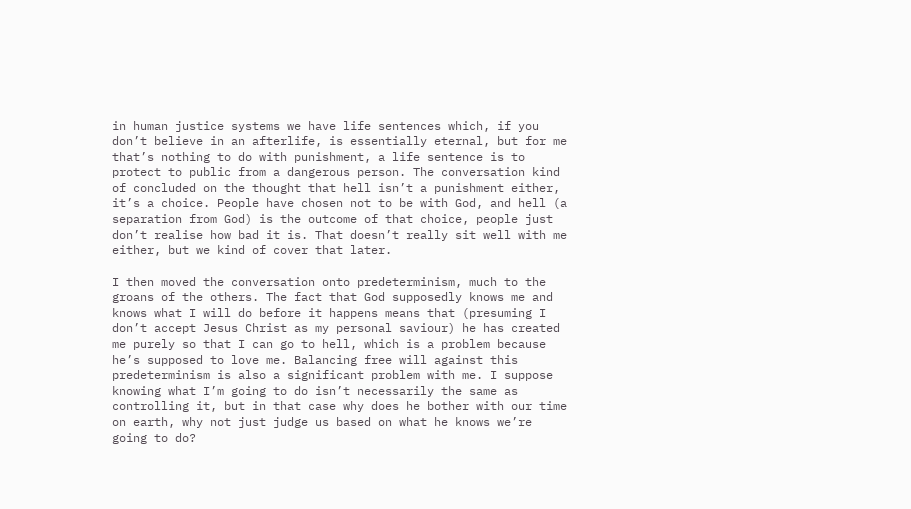in human justice systems we have life sentences which, if you don’t believe in an afterlife, is essentially eternal, but for me that’s nothing to do with punishment, a life sentence is to protect to public from a dangerous person. The conversation kind of concluded on the thought that hell isn’t a punishment either, it’s a choice. People have chosen not to be with God, and hell (a separation from God) is the outcome of that choice, people just don’t realise how bad it is. That doesn’t really sit well with me either, but we kind of cover that later.

I then moved the conversation onto predeterminism, much to the groans of the others. The fact that God supposedly knows me and knows what I will do before it happens means that (presuming I don’t accept Jesus Christ as my personal saviour) he has created me purely so that I can go to hell, which is a problem because he’s supposed to love me. Balancing free will against this predeterminism is also a significant problem with me. I suppose knowing what I’m going to do isn’t necessarily the same as controlling it, but in that case why does he bother with our time on earth, why not just judge us based on what he knows we’re going to do?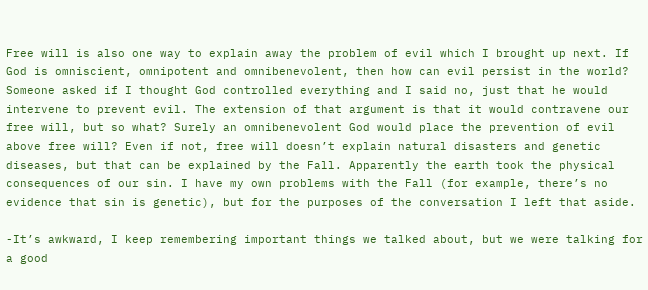Free will is also one way to explain away the problem of evil which I brought up next. If God is omniscient, omnipotent and omnibenevolent, then how can evil persist in the world? Someone asked if I thought God controlled everything and I said no, just that he would intervene to prevent evil. The extension of that argument is that it would contravene our free will, but so what? Surely an omnibenevolent God would place the prevention of evil above free will? Even if not, free will doesn’t explain natural disasters and genetic diseases, but that can be explained by the Fall. Apparently the earth took the physical consequences of our sin. I have my own problems with the Fall (for example, there’s no evidence that sin is genetic), but for the purposes of the conversation I left that aside.

-It’s awkward, I keep remembering important things we talked about, but we were talking for a good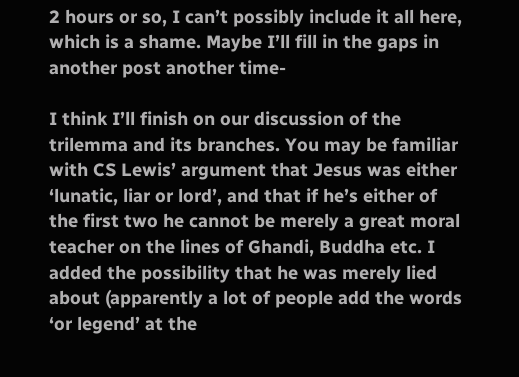2 hours or so, I can’t possibly include it all here, which is a shame. Maybe I’ll fill in the gaps in another post another time-

I think I’ll finish on our discussion of the trilemma and its branches. You may be familiar with CS Lewis’ argument that Jesus was either ‘lunatic, liar or lord’, and that if he’s either of the first two he cannot be merely a great moral teacher on the lines of Ghandi, Buddha etc. I added the possibility that he was merely lied about (apparently a lot of people add the words ‘or legend’ at the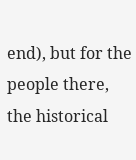end), but for the people there, the historical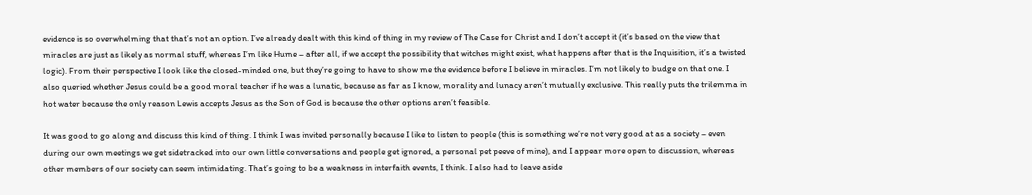evidence is so overwhelming that that’s not an option. I’ve already dealt with this kind of thing in my review of The Case for Christ and I don’t accept it (it’s based on the view that miracles are just as likely as normal stuff, whereas I’m like Hume – after all, if we accept the possibility that witches might exist, what happens after that is the Inquisition, it’s a twisted logic). From their perspective I look like the closed-minded one, but they’re going to have to show me the evidence before I believe in miracles. I’m not likely to budge on that one. I also queried whether Jesus could be a good moral teacher if he was a lunatic, because as far as I know, morality and lunacy aren’t mutually exclusive. This really puts the trilemma in hot water because the only reason Lewis accepts Jesus as the Son of God is because the other options aren’t feasible.

It was good to go along and discuss this kind of thing. I think I was invited personally because I like to listen to people (this is something we’re not very good at as a society – even during our own meetings we get sidetracked into our own little conversations and people get ignored, a personal pet peeve of mine), and I appear more open to discussion, whereas other members of our society can seem intimidating. That’s going to be a weakness in interfaith events, I think. I also had to leave aside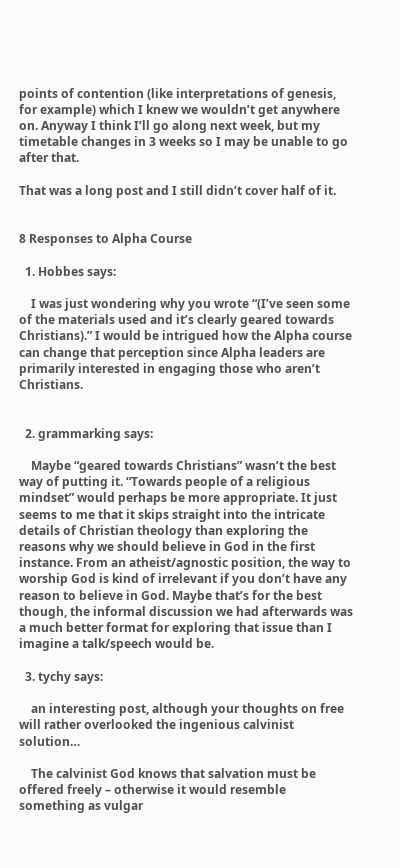points of contention (like interpretations of genesis, for example) which I knew we wouldn’t get anywhere on. Anyway I think I’ll go along next week, but my timetable changes in 3 weeks so I may be unable to go after that.

That was a long post and I still didn’t cover half of it.


8 Responses to Alpha Course

  1. Hobbes says:

    I was just wondering why you wrote “(I’ve seen some of the materials used and it’s clearly geared towards Christians).” I would be intrigued how the Alpha course can change that perception since Alpha leaders are primarily interested in engaging those who aren’t Christians.


  2. grammarking says:

    Maybe “geared towards Christians” wasn’t the best way of putting it. “Towards people of a religious mindset” would perhaps be more appropriate. It just seems to me that it skips straight into the intricate details of Christian theology than exploring the reasons why we should believe in God in the first instance. From an atheist/agnostic position, the way to worship God is kind of irrelevant if you don’t have any reason to believe in God. Maybe that’s for the best though, the informal discussion we had afterwards was a much better format for exploring that issue than I imagine a talk/speech would be.

  3. tychy says:

    an interesting post, although your thoughts on free will rather overlooked the ingenious calvinist solution…

    The calvinist God knows that salvation must be offered freely – otherwise it would resemble something as vulgar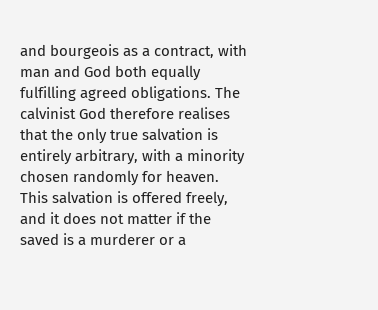and bourgeois as a contract, with man and God both equally fulfilling agreed obligations. The calvinist God therefore realises that the only true salvation is entirely arbitrary, with a minority chosen randomly for heaven. This salvation is offered freely, and it does not matter if the saved is a murderer or a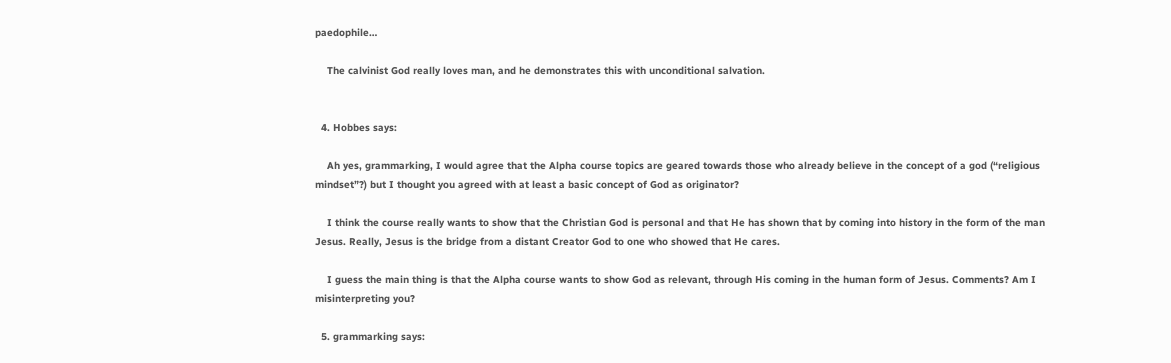paedophile…

    The calvinist God really loves man, and he demonstrates this with unconditional salvation.


  4. Hobbes says:

    Ah yes, grammarking, I would agree that the Alpha course topics are geared towards those who already believe in the concept of a god (“religious mindset”?) but I thought you agreed with at least a basic concept of God as originator?

    I think the course really wants to show that the Christian God is personal and that He has shown that by coming into history in the form of the man Jesus. Really, Jesus is the bridge from a distant Creator God to one who showed that He cares.

    I guess the main thing is that the Alpha course wants to show God as relevant, through His coming in the human form of Jesus. Comments? Am I misinterpreting you?

  5. grammarking says: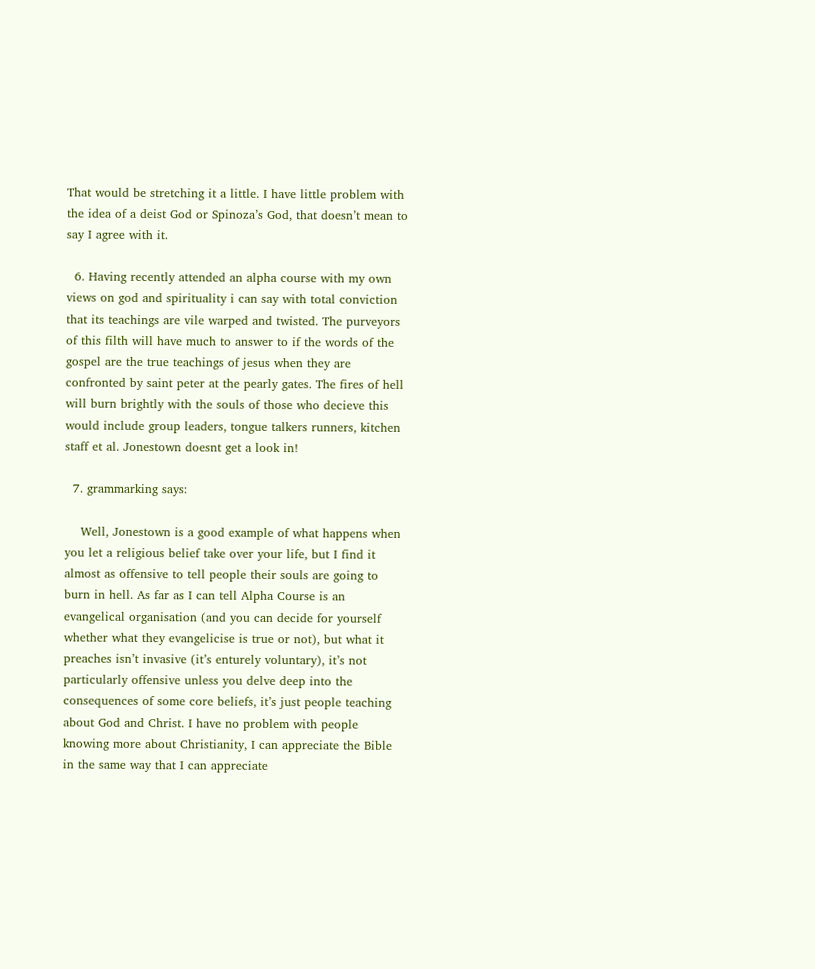That would be stretching it a little. I have little problem with the idea of a deist God or Spinoza’s God, that doesn’t mean to say I agree with it.

  6. Having recently attended an alpha course with my own views on god and spirituality i can say with total conviction that its teachings are vile warped and twisted. The purveyors of this filth will have much to answer to if the words of the gospel are the true teachings of jesus when they are confronted by saint peter at the pearly gates. The fires of hell will burn brightly with the souls of those who decieve this would include group leaders, tongue talkers runners, kitchen staff et al. Jonestown doesnt get a look in!

  7. grammarking says:

    Well, Jonestown is a good example of what happens when you let a religious belief take over your life, but I find it almost as offensive to tell people their souls are going to burn in hell. As far as I can tell Alpha Course is an evangelical organisation (and you can decide for yourself whether what they evangelicise is true or not), but what it preaches isn’t invasive (it’s enturely voluntary), it’s not particularly offensive unless you delve deep into the consequences of some core beliefs, it’s just people teaching about God and Christ. I have no problem with people knowing more about Christianity, I can appreciate the Bible in the same way that I can appreciate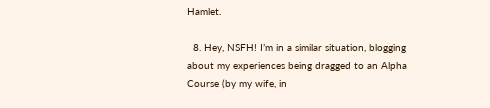Hamlet.

  8. Hey, NSFH! I’m in a similar situation, blogging about my experiences being dragged to an Alpha Course (by my wife, in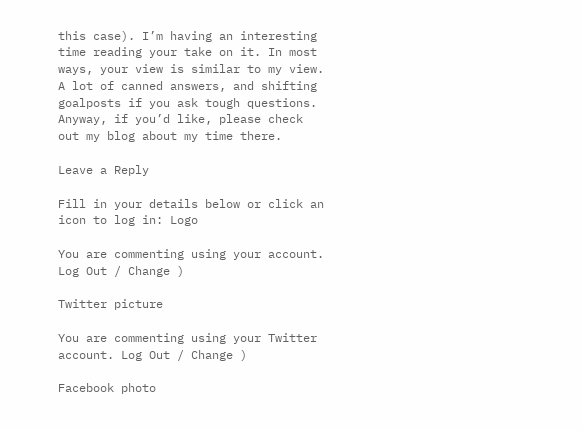this case). I’m having an interesting time reading your take on it. In most ways, your view is similar to my view. A lot of canned answers, and shifting goalposts if you ask tough questions. Anyway, if you’d like, please check out my blog about my time there.

Leave a Reply

Fill in your details below or click an icon to log in: Logo

You are commenting using your account. Log Out / Change )

Twitter picture

You are commenting using your Twitter account. Log Out / Change )

Facebook photo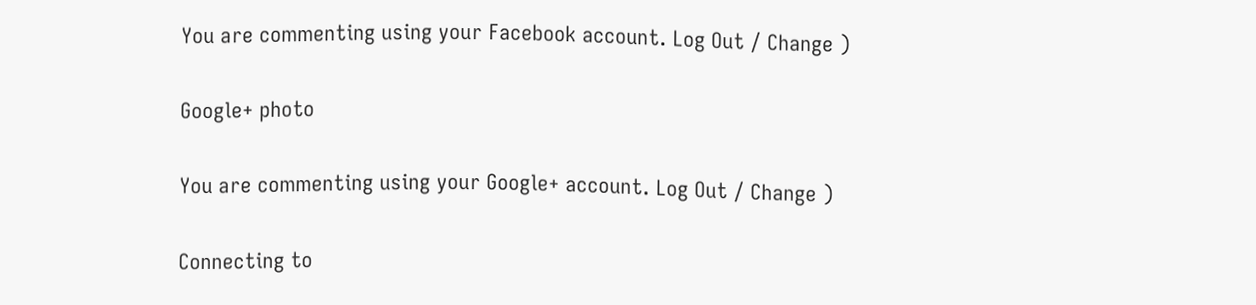You are commenting using your Facebook account. Log Out / Change )

Google+ photo

You are commenting using your Google+ account. Log Out / Change )

Connecting to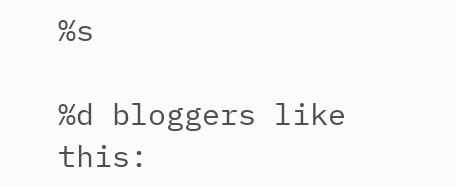%s

%d bloggers like this: